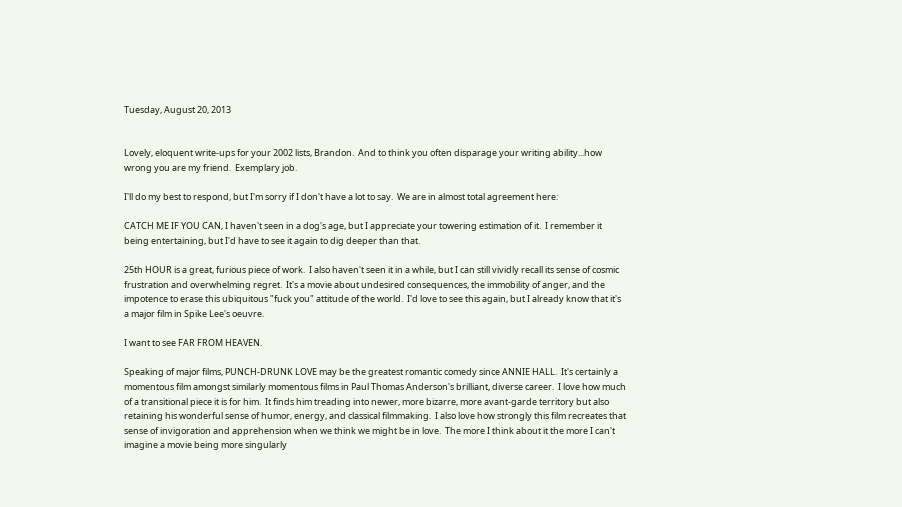Tuesday, August 20, 2013


Lovely, eloquent write-ups for your 2002 lists, Brandon.  And to think you often disparage your writing ability...how wrong you are my friend.  Exemplary job.

I'll do my best to respond, but I'm sorry if I don't have a lot to say.  We are in almost total agreement here:

CATCH ME IF YOU CAN, I haven't seen in a dog's age, but I appreciate your towering estimation of it.  I remember it being entertaining, but I'd have to see it again to dig deeper than that.

25th HOUR is a great, furious piece of work.  I also haven't seen it in a while, but I can still vividly recall its sense of cosmic frustration and overwhelming regret.  It's a movie about undesired consequences, the immobility of anger, and the impotence to erase this ubiquitous "fuck you" attitude of the world.  I'd love to see this again, but I already know that it's a major film in Spike Lee's oeuvre.

I want to see FAR FROM HEAVEN.

Speaking of major films, PUNCH-DRUNK LOVE may be the greatest romantic comedy since ANNIE HALL.  It's certainly a momentous film amongst similarly momentous films in Paul Thomas Anderson's brilliant, diverse career.  I love how much of a transitional piece it is for him.  It finds him treading into newer, more bizarre, more avant-garde territory but also retaining his wonderful sense of humor, energy, and classical filmmaking.  I also love how strongly this film recreates that sense of invigoration and apprehension when we think we might be in love.  The more I think about it the more I can't imagine a movie being more singularly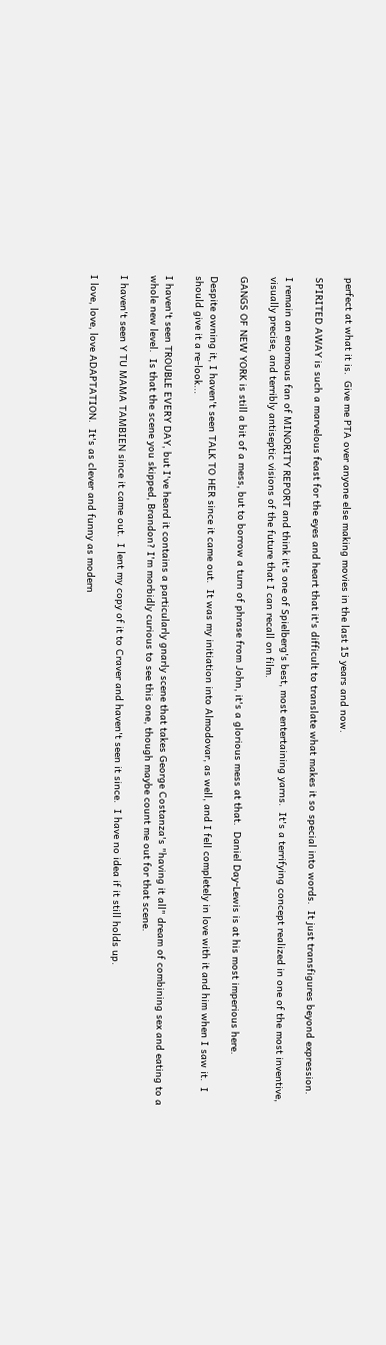perfect at what it is.  Give me PTA over anyone else making movies in the last 15 years and now.

SPIRITED AWAY is such a marvelous feast for the eyes and heart that it's difficult to translate what makes it so special into words.  It just transfigures beyond expression.

I remain an enormous fan of MINORITY REPORT and think it's one of Spielberg's best, most entertaining yarns.  It's a terrifying concept realized in one of the most inventive, visually precise, and terribly antiseptic visions of the future that I can recall on film.

GANGS OF NEW YORK is still a bit of a mess, but to borrow a turn of phrase from John, it's a glorious mess at that.  Daniel Day-Lewis is at his most imperious here.

Despite owning it, I haven't seen TALK TO HER since it came out.  It was my initiation into Almodovar, as well, and I fell completely in love with it and him when I saw it.  I should give it a re-look...

I haven't seen TROUBLE EVERY DAY, but I've heard it contains a particularly gnarly scene that takes George Costanza's "having it all" dream of combining sex and eating to a whole new level.  Is that the scene you skipped, Brandon? I'm morbidly curious to see this one, though maybe count me out for that scene.

I haven't seen Y TU MAMA TAMBIEN since it came out.  I lent my copy of it to Craver and haven't seen it since.  I have no idea if it still holds up.

I love, love, love ADAPTATION.  It's as clever and funny as modern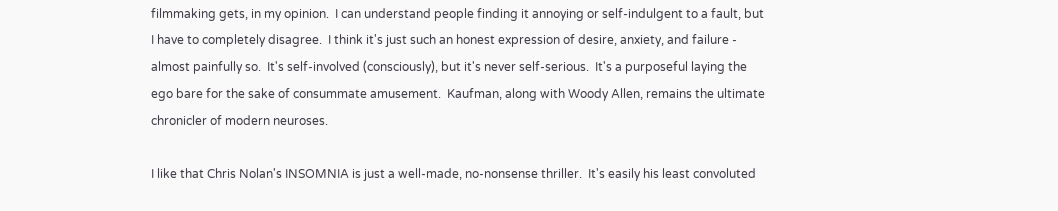filmmaking gets, in my opinion.  I can understand people finding it annoying or self-indulgent to a fault, but I have to completely disagree.  I think it's just such an honest expression of desire, anxiety, and failure - almost painfully so.  It's self-involved (consciously), but it's never self-serious.  It's a purposeful laying the ego bare for the sake of consummate amusement.  Kaufman, along with Woody Allen, remains the ultimate chronicler of modern neuroses.

I like that Chris Nolan's INSOMNIA is just a well-made, no-nonsense thriller.  It's easily his least convoluted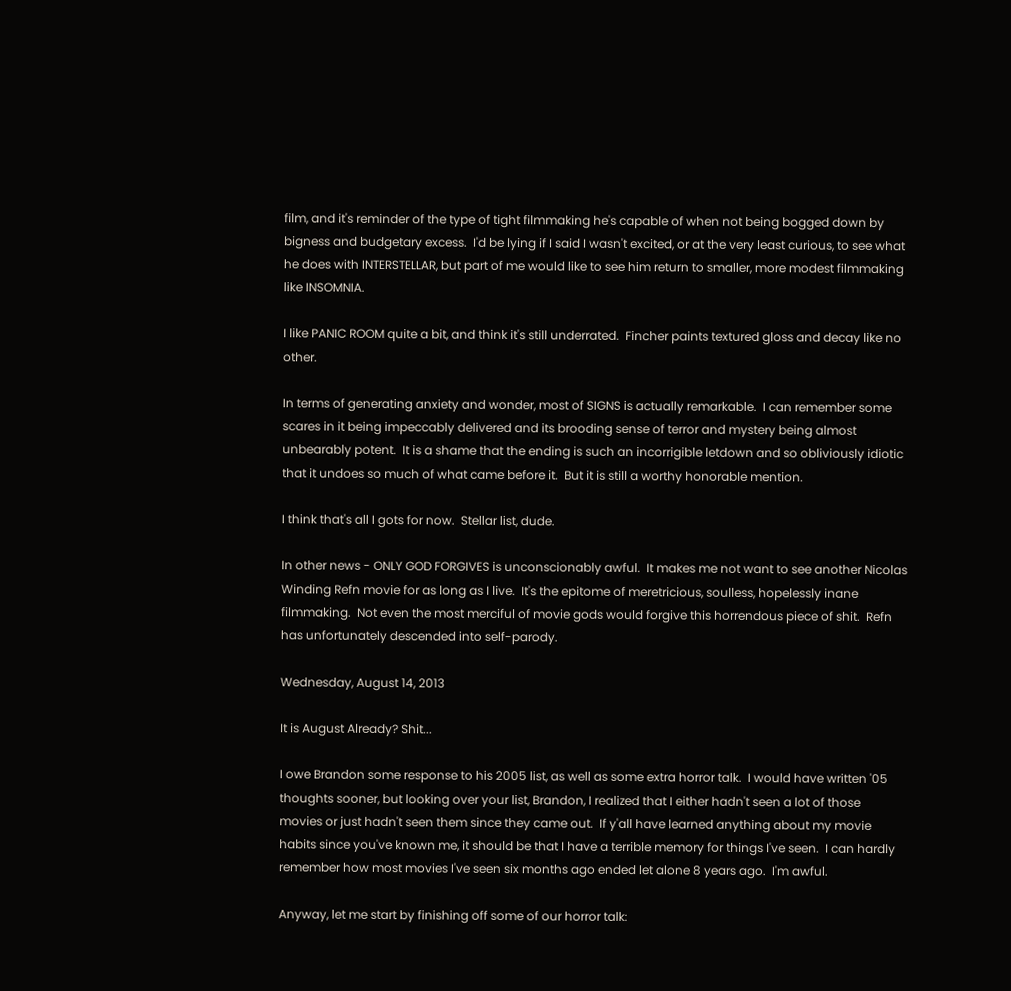film, and it's reminder of the type of tight filmmaking he's capable of when not being bogged down by bigness and budgetary excess.  I'd be lying if I said I wasn't excited, or at the very least curious, to see what he does with INTERSTELLAR, but part of me would like to see him return to smaller, more modest filmmaking like INSOMNIA.

I like PANIC ROOM quite a bit, and think it's still underrated.  Fincher paints textured gloss and decay like no other.

In terms of generating anxiety and wonder, most of SIGNS is actually remarkable.  I can remember some scares in it being impeccably delivered and its brooding sense of terror and mystery being almost unbearably potent.  It is a shame that the ending is such an incorrigible letdown and so obliviously idiotic that it undoes so much of what came before it.  But it is still a worthy honorable mention.

I think that's all I gots for now.  Stellar list, dude.

In other news - ONLY GOD FORGIVES is unconscionably awful.  It makes me not want to see another Nicolas Winding Refn movie for as long as I live.  It's the epitome of meretricious, soulless, hopelessly inane filmmaking.  Not even the most merciful of movie gods would forgive this horrendous piece of shit.  Refn has unfortunately descended into self-parody.

Wednesday, August 14, 2013

It is August Already? Shit...

I owe Brandon some response to his 2005 list, as well as some extra horror talk.  I would have written '05 thoughts sooner, but looking over your list, Brandon, I realized that I either hadn't seen a lot of those movies or just hadn't seen them since they came out.  If y'all have learned anything about my movie habits since you've known me, it should be that I have a terrible memory for things I've seen.  I can hardly remember how most movies I've seen six months ago ended let alone 8 years ago.  I'm awful.

Anyway, let me start by finishing off some of our horror talk: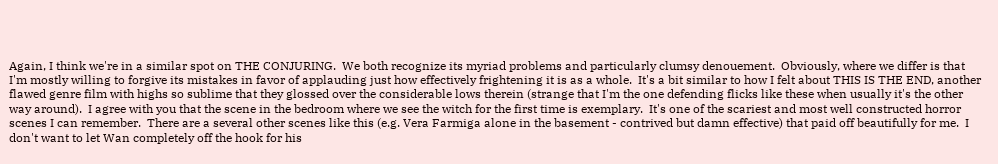Again, I think we're in a similar spot on THE CONJURING.  We both recognize its myriad problems and particularly clumsy denouement.  Obviously, where we differ is that I'm mostly willing to forgive its mistakes in favor of applauding just how effectively frightening it is as a whole.  It's a bit similar to how I felt about THIS IS THE END, another flawed genre film with highs so sublime that they glossed over the considerable lows therein (strange that I'm the one defending flicks like these when usually it's the other way around).  I agree with you that the scene in the bedroom where we see the witch for the first time is exemplary.  It's one of the scariest and most well constructed horror scenes I can remember.  There are a several other scenes like this (e.g. Vera Farmiga alone in the basement - contrived but damn effective) that paid off beautifully for me.  I don't want to let Wan completely off the hook for his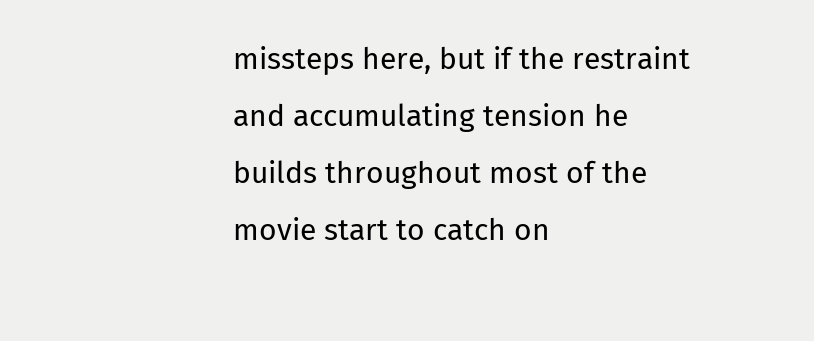missteps here, but if the restraint and accumulating tension he builds throughout most of the movie start to catch on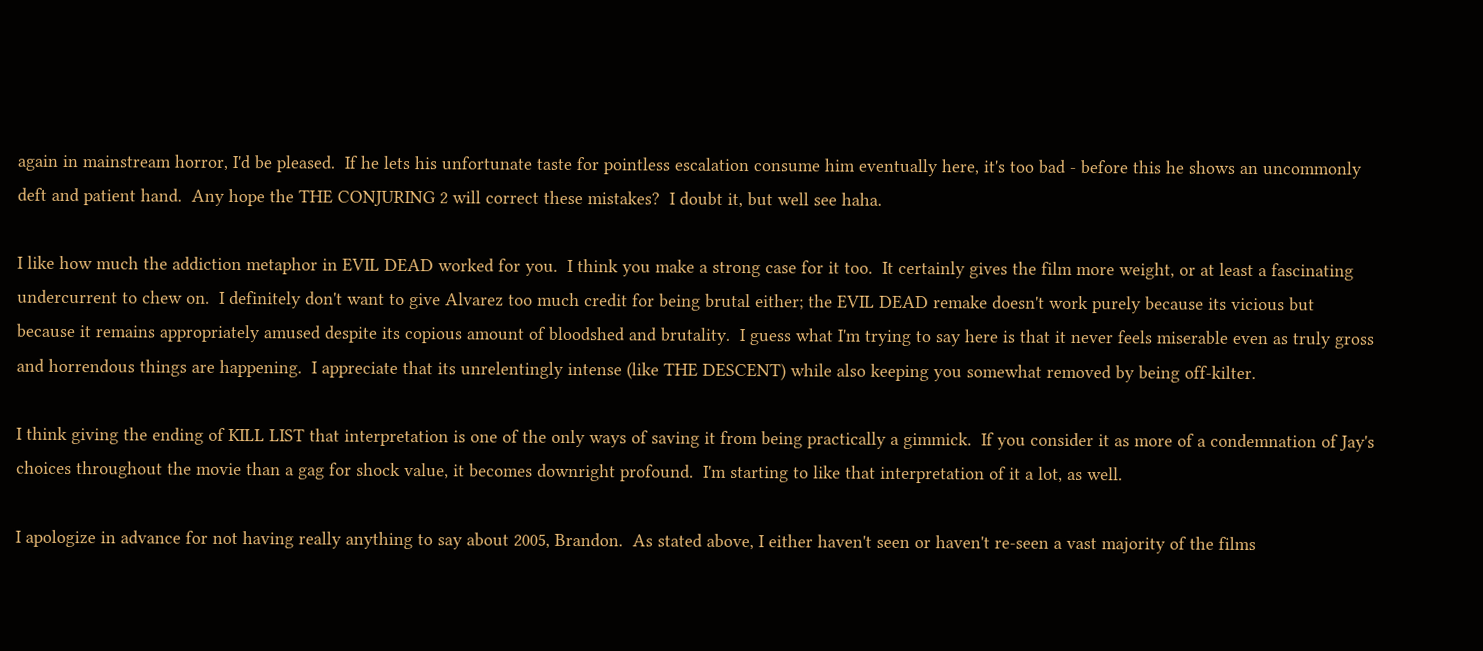again in mainstream horror, I'd be pleased.  If he lets his unfortunate taste for pointless escalation consume him eventually here, it's too bad - before this he shows an uncommonly deft and patient hand.  Any hope the THE CONJURING 2 will correct these mistakes?  I doubt it, but well see haha.

I like how much the addiction metaphor in EVIL DEAD worked for you.  I think you make a strong case for it too.  It certainly gives the film more weight, or at least a fascinating undercurrent to chew on.  I definitely don't want to give Alvarez too much credit for being brutal either; the EVIL DEAD remake doesn't work purely because its vicious but because it remains appropriately amused despite its copious amount of bloodshed and brutality.  I guess what I'm trying to say here is that it never feels miserable even as truly gross and horrendous things are happening.  I appreciate that its unrelentingly intense (like THE DESCENT) while also keeping you somewhat removed by being off-kilter.

I think giving the ending of KILL LIST that interpretation is one of the only ways of saving it from being practically a gimmick.  If you consider it as more of a condemnation of Jay's choices throughout the movie than a gag for shock value, it becomes downright profound.  I'm starting to like that interpretation of it a lot, as well.

I apologize in advance for not having really anything to say about 2005, Brandon.  As stated above, I either haven't seen or haven't re-seen a vast majority of the films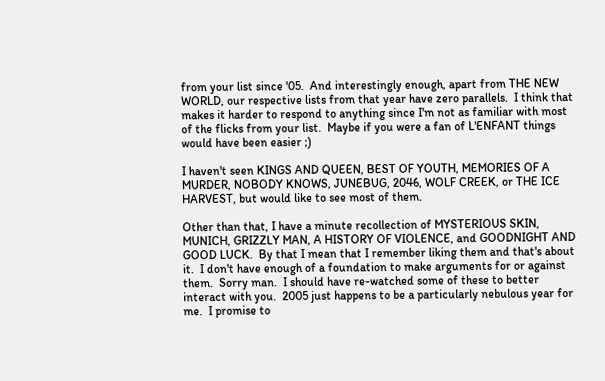from your list since '05.  And interestingly enough, apart from THE NEW WORLD, our respective lists from that year have zero parallels.  I think that makes it harder to respond to anything since I'm not as familiar with most of the flicks from your list.  Maybe if you were a fan of L'ENFANT things would have been easier ;)

I haven't seen KINGS AND QUEEN, BEST OF YOUTH, MEMORIES OF A MURDER, NOBODY KNOWS, JUNEBUG, 2046, WOLF CREEK, or THE ICE HARVEST, but would like to see most of them.

Other than that, I have a minute recollection of MYSTERIOUS SKIN, MUNICH, GRIZZLY MAN, A HISTORY OF VIOLENCE, and GOODNIGHT AND GOOD LUCK.  By that I mean that I remember liking them and that's about it.  I don't have enough of a foundation to make arguments for or against them.  Sorry man.  I should have re-watched some of these to better interact with you.  2005 just happens to be a particularly nebulous year for me.  I promise to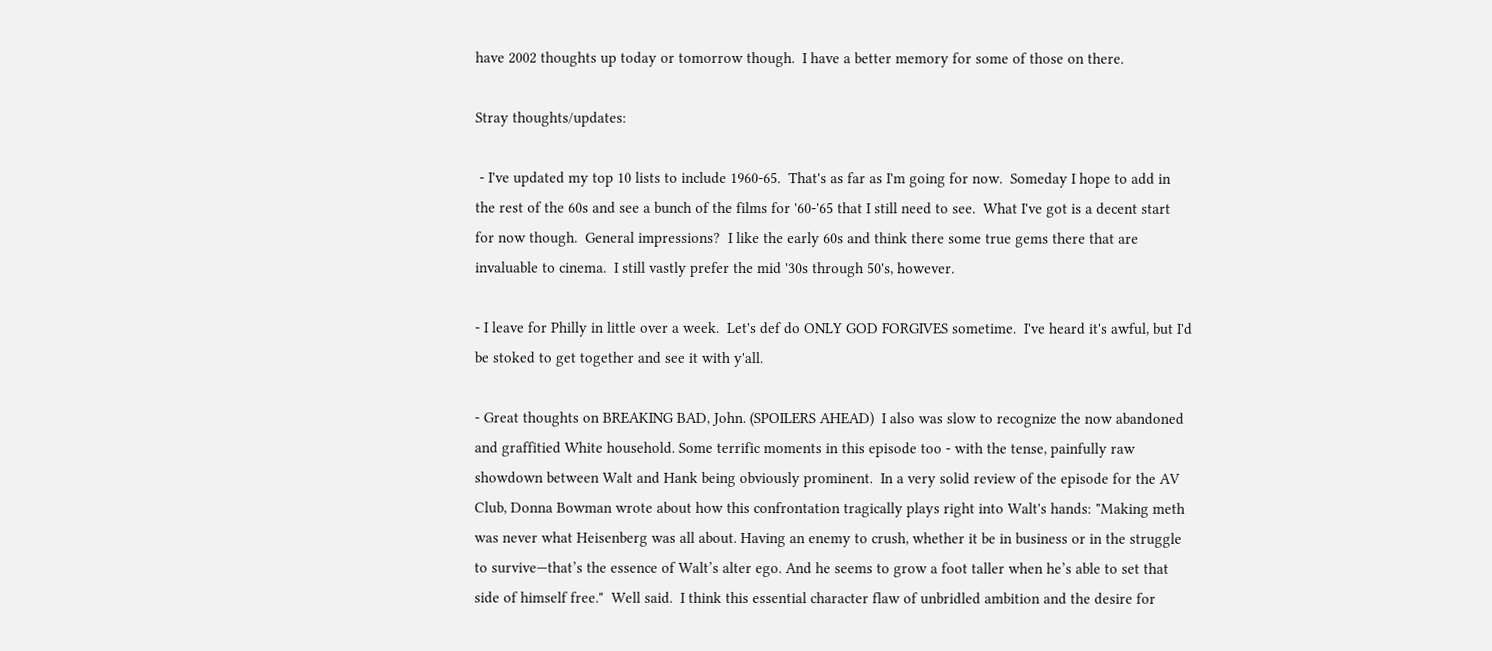have 2002 thoughts up today or tomorrow though.  I have a better memory for some of those on there.

Stray thoughts/updates:

 - I've updated my top 10 lists to include 1960-65.  That's as far as I'm going for now.  Someday I hope to add in the rest of the 60s and see a bunch of the films for '60-'65 that I still need to see.  What I've got is a decent start for now though.  General impressions?  I like the early 60s and think there some true gems there that are invaluable to cinema.  I still vastly prefer the mid '30s through 50's, however.

- I leave for Philly in little over a week.  Let's def do ONLY GOD FORGIVES sometime.  I've heard it's awful, but I'd be stoked to get together and see it with y'all.

- Great thoughts on BREAKING BAD, John. (SPOILERS AHEAD)  I also was slow to recognize the now abandoned and graffitied White household. Some terrific moments in this episode too - with the tense, painfully raw showdown between Walt and Hank being obviously prominent.  In a very solid review of the episode for the AV Club, Donna Bowman wrote about how this confrontation tragically plays right into Walt's hands: "Making meth was never what Heisenberg was all about. Having an enemy to crush, whether it be in business or in the struggle to survive—that’s the essence of Walt’s alter ego. And he seems to grow a foot taller when he’s able to set that side of himself free."  Well said.  I think this essential character flaw of unbridled ambition and the desire for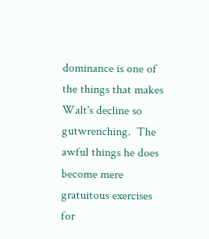dominance is one of the things that makes Walt's decline so gutwrenching.  The awful things he does become mere gratuitous exercises for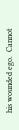his wounded ego.  Cannot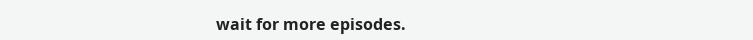wait for more episodes.